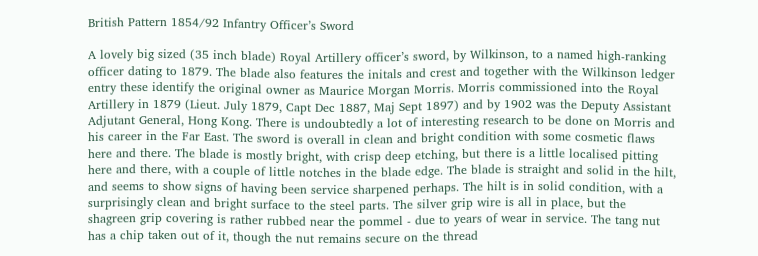British Pattern 1854/92 Infantry Officer’s Sword

A lovely big sized (35 inch blade) Royal Artillery officer’s sword, by Wilkinson, to a named high-ranking officer dating to 1879. The blade also features the initals and crest and together with the Wilkinson ledger entry these identify the original owner as Maurice Morgan Morris. Morris commissioned into the Royal Artillery in 1879 (Lieut. July 1879, Capt Dec 1887, Maj Sept 1897) and by 1902 was the Deputy Assistant Adjutant General, Hong Kong. There is undoubtedly a lot of interesting research to be done on Morris and his career in the Far East. The sword is overall in clean and bright condition with some cosmetic flaws here and there. The blade is mostly bright, with crisp deep etching, but there is a little localised pitting here and there, with a couple of little notches in the blade edge. The blade is straight and solid in the hilt, and seems to show signs of having been service sharpened perhaps. The hilt is in solid condition, with a surprisingly clean and bright surface to the steel parts. The silver grip wire is all in place, but the shagreen grip covering is rather rubbed near the pommel - due to years of wear in service. The tang nut has a chip taken out of it, though the nut remains secure on the thread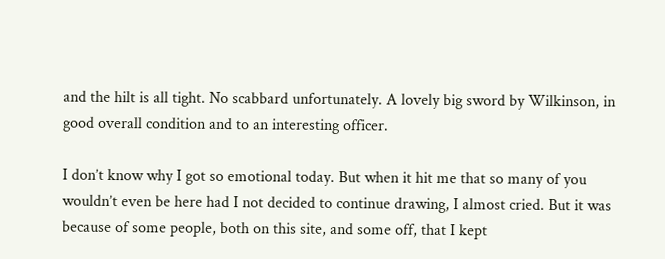and the hilt is all tight. No scabbard unfortunately. A lovely big sword by Wilkinson, in good overall condition and to an interesting officer.

I don’t know why I got so emotional today. But when it hit me that so many of you wouldn’t even be here had I not decided to continue drawing, I almost cried. But it was because of some people, both on this site, and some off, that I kept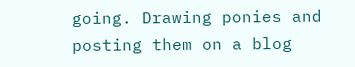going. Drawing ponies and posting them on a blog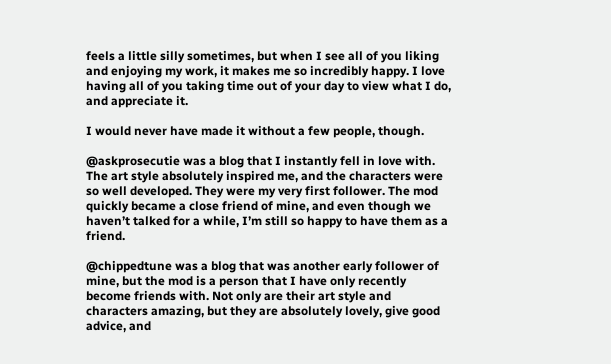feels a little silly sometimes, but when I see all of you liking and enjoying my work, it makes me so incredibly happy. I love having all of you taking time out of your day to view what I do, and appreciate it.

I would never have made it without a few people, though.

@askprosecutie was a blog that I instantly fell in love with. The art style absolutely inspired me, and the characters were so well developed. They were my very first follower. The mod quickly became a close friend of mine, and even though we haven’t talked for a while, I’m still so happy to have them as a friend.

@chippedtune was a blog that was another early follower of mine, but the mod is a person that I have only recently become friends with. Not only are their art style and characters amazing, but they are absolutely lovely, give good advice, and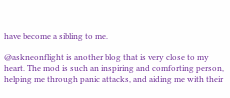have become a sibling to me.

@askneonflight is another blog that is very close to my heart. The mod is such an inspiring and comforting person, helping me through panic attacks, and aiding me with their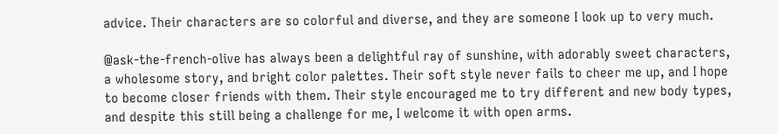advice. Their characters are so colorful and diverse, and they are someone I look up to very much.

@ask-the-french-olive has always been a delightful ray of sunshine, with adorably sweet characters, a wholesome story, and bright color palettes. Their soft style never fails to cheer me up, and I hope to become closer friends with them. Their style encouraged me to try different and new body types, and despite this still being a challenge for me, I welcome it with open arms.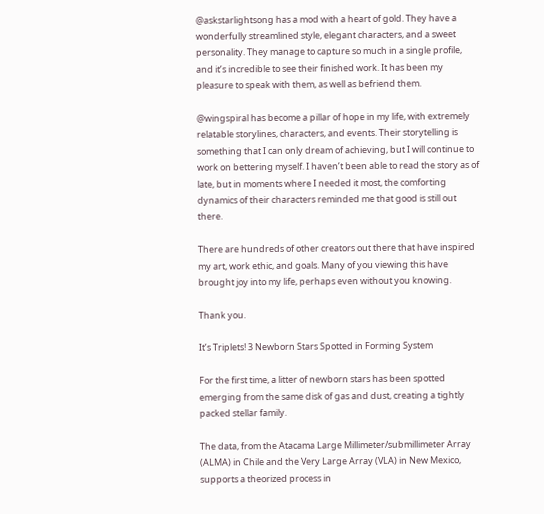@askstarlightsong has a mod with a heart of gold. They have a wonderfully streamlined style, elegant characters, and a sweet personality. They manage to capture so much in a single profile, and it’s incredible to see their finished work. It has been my pleasure to speak with them, as well as befriend them.

@wingspiral has become a pillar of hope in my life, with extremely relatable storylines, characters, and events. Their storytelling is something that I can only dream of achieving, but I will continue to work on bettering myself. I haven’t been able to read the story as of late, but in moments where I needed it most, the comforting dynamics of their characters reminded me that good is still out there.

There are hundreds of other creators out there that have inspired my art, work ethic, and goals. Many of you viewing this have brought joy into my life, perhaps even without you knowing.

Thank you.

It’s Triplets! 3 Newborn Stars Spotted in Forming System

For the first time, a litter of newborn stars has been spotted emerging from the same disk of gas and dust, creating a tightly packed stellar family.

The data, from the Atacama Large Millimeter/submillimeter Array (ALMA) in Chile and the Very Large Array (VLA) in New Mexico, supports a theorized process in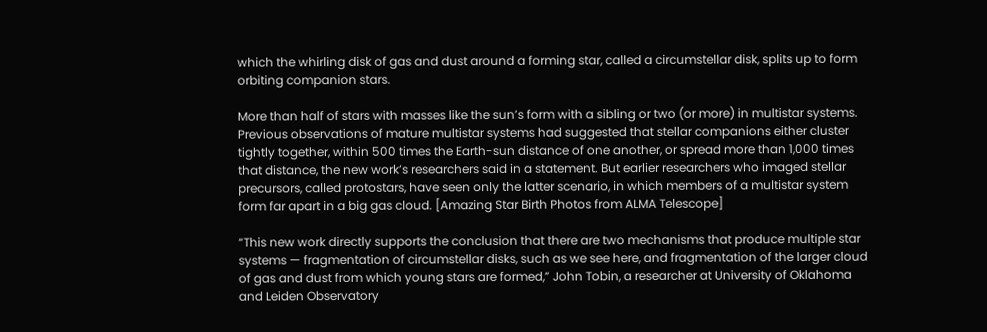which the whirling disk of gas and dust around a forming star, called a circumstellar disk, splits up to form orbiting companion stars.

More than half of stars with masses like the sun’s form with a sibling or two (or more) in multistar systems. Previous observations of mature multistar systems had suggested that stellar companions either cluster tightly together, within 500 times the Earth-sun distance of one another, or spread more than 1,000 times that distance, the new work’s researchers said in a statement. But earlier researchers who imaged stellar precursors, called protostars, have seen only the latter scenario, in which members of a multistar system form far apart in a big gas cloud. [Amazing Star Birth Photos from ALMA Telescope]

“This new work directly supports the conclusion that there are two mechanisms that produce multiple star systems — fragmentation of circumstellar disks, such as we see here, and fragmentation of the larger cloud of gas and dust from which young stars are formed,” John Tobin, a researcher at University of Oklahoma and Leiden Observatory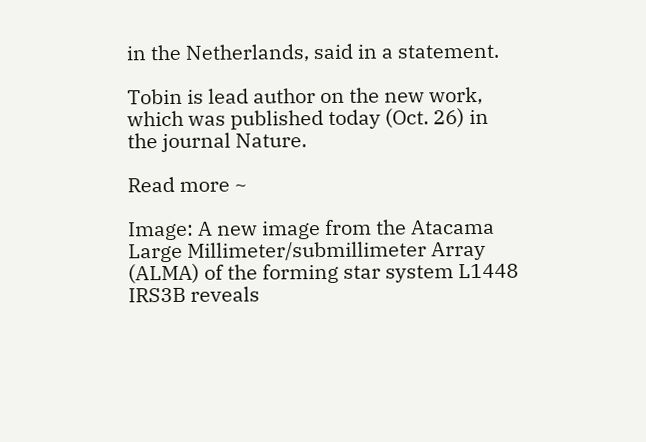in the Netherlands, said in a statement.

Tobin is lead author on the new work, which was published today (Oct. 26) in the journal Nature.

Read more ~

Image: A new image from the Atacama Large Millimeter/submillimeter Array (ALMA) of the forming star system L1448 IRS3B reveals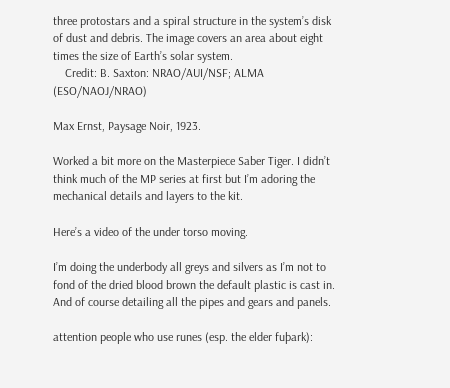three protostars and a spiral structure in the system’s disk of dust and debris. The image covers an area about eight times the size of Earth’s solar system.
    Credit: B. Saxton: NRAO/AUI/NSF; ALMA (ESO/NAOJ/NRAO)

Max Ernst, Paysage Noir, 1923.

Worked a bit more on the Masterpiece Saber Tiger. I didn’t think much of the MP series at first but I’m adoring the mechanical details and layers to the kit.

Here’s a video of the under torso moving.

I’m doing the underbody all greys and silvers as I’m not to fond of the dried blood brown the default plastic is cast in. And of course detailing all the pipes and gears and panels.

attention people who use runes (esp. the elder fuþark):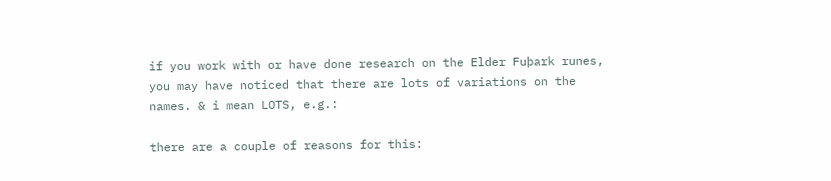if you work with or have done research on the Elder Fuþark runes, you may have noticed that there are lots of variations on the names. & i mean LOTS, e.g.:

there are a couple of reasons for this: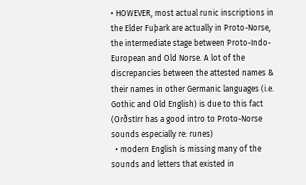• HOWEVER, most actual runic inscriptions in the Elder Fuþark are actually in Proto-Norse, the intermediate stage between Proto-Indo-European and Old Norse. A lot of the discrepancies between the attested names & their names in other Germanic languages (i.e. Gothic and Old English) is due to this fact (Orðstírr has a good intro to Proto-Norse sounds especially re: runes)
  • modern English is missing many of the sounds and letters that existed in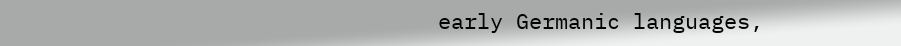early Germanic languages,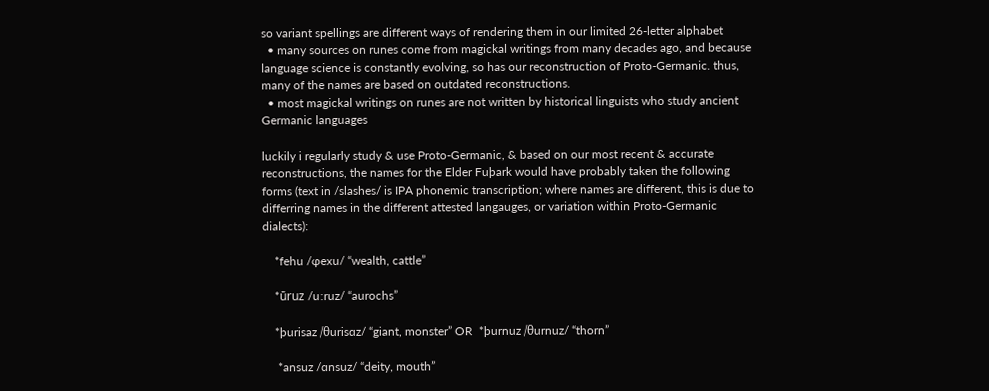so variant spellings are different ways of rendering them in our limited 26-letter alphabet
  • many sources on runes come from magickal writings from many decades ago, and because language science is constantly evolving, so has our reconstruction of Proto-Germanic. thus, many of the names are based on outdated reconstructions.
  • most magickal writings on runes are not written by historical linguists who study ancient Germanic languages

luckily i regularly study & use Proto-Germanic, & based on our most recent & accurate reconstructions, the names for the Elder Fuþark would have probably taken the following forms (text in /slashes/ is IPA phonemic transcription; where names are different, this is due to differring names in the different attested langauges, or variation within Proto-Germanic dialects):

    *fehu /ɸexu/ “wealth, cattle”

    *ūruz /uːruz/ “aurochs”

    *þurisaz /θurisɑz/ “giant, monster” OR  *þurnuz /θurnuz/ “thorn”

     *ansuz /ɑnsuz/ “deity, mouth”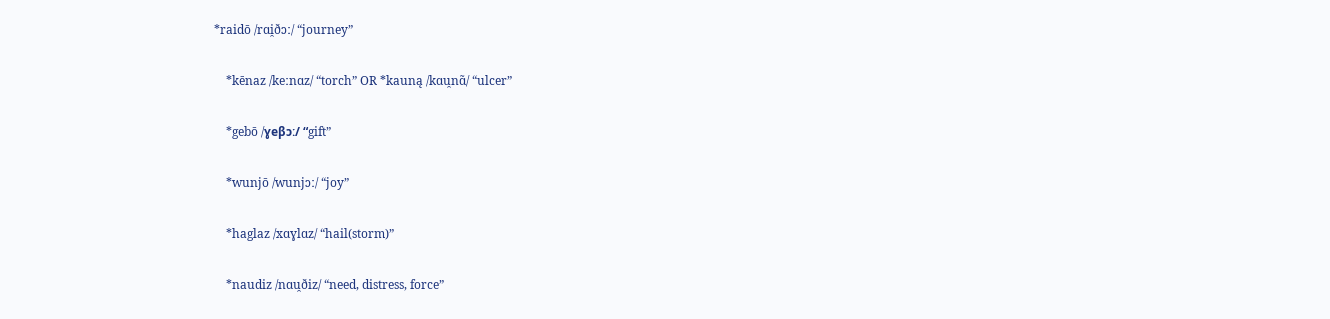*raidō /rɑi̯ðɔː/ “journey”

    *kēnaz /keːnɑz/ “torch” OR *kauną /kɑu̯nɑ̃/ “ulcer”

    *gebō /ɣeβɔː/ “gift”

    *wunjō /wunjɔː/ “joy”

    *haglaz /xɑɣlɑz/ “hail(storm)”

    *naudiz /nɑu̯ðiz/ “need, distress, force”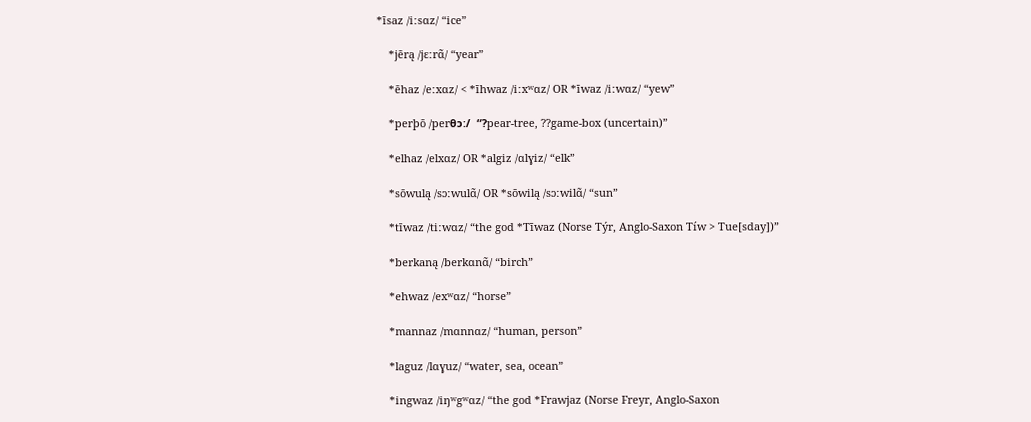*īsaz /iːsɑz/ “ice”

    *jērą /jɛːrɑ̃/ “year”

    *ēhaz /eːxɑz/ < *īhwaz /iːxʷɑz/ OR *īwaz /iːwɑz/ “yew”

    *perþō /perθɔː/  “?pear-tree, ??game-box (uncertain)”

    *elhaz /elxɑz/ OR *algiz /ɑlɣiz/ “elk”

    *sōwulą /sɔːwulɑ̃/ OR *sōwilą /sɔːwilɑ̃/ “sun”

    *tīwaz /tiːwɑz/ “the god *Tīwaz (Norse Týr, Anglo-Saxon Tíw > Tue[sday])”

    *berkaną /berkɑnɑ̃/ “birch”

    *ehwaz /exʷɑz/ “horse”

    *mannaz /mɑnnɑz/ “human, person”

    *laguz /lɑɣuz/ “water, sea, ocean”

    *ingwaz /iŋʷgʷɑz/ “the god *Frawjaz (Norse Freyr, Anglo-Saxon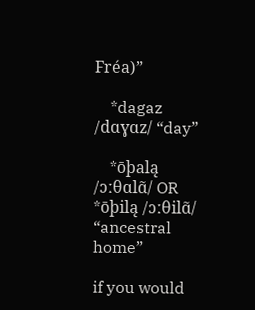Fréa)”

    *dagaz /dɑɣɑz/ “day”

    *ōþalą /ɔːθɑlɑ̃/ OR *ōþilą /ɔːθilɑ̃/ “ancestral home”

if you would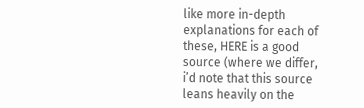like more in-depth explanations for each of these, HERE is a good source (where we differ, i’d note that this source leans heavily on the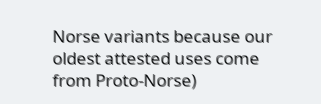Norse variants because our oldest attested uses come from Proto-Norse)